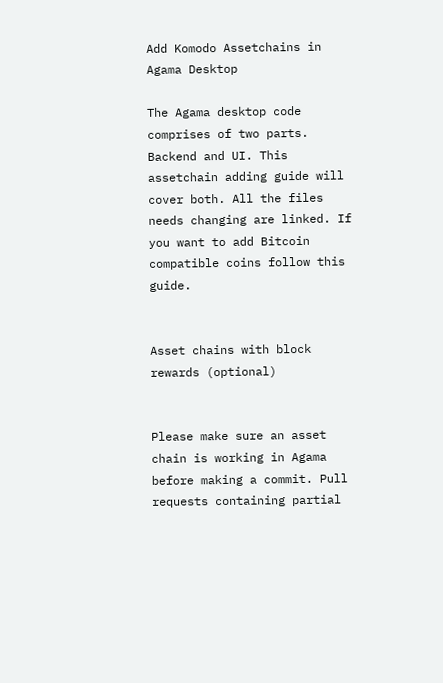Add Komodo Assetchains in Agama Desktop

The Agama desktop code comprises of two parts. Backend and UI. This assetchain adding guide will cover both. All the files needs changing are linked. If you want to add Bitcoin compatible coins follow this guide.


Asset chains with block rewards (optional)


Please make sure an asset chain is working in Agama before making a commit. Pull requests containing partial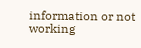information or not working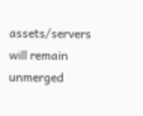assets/servers will remain unmerged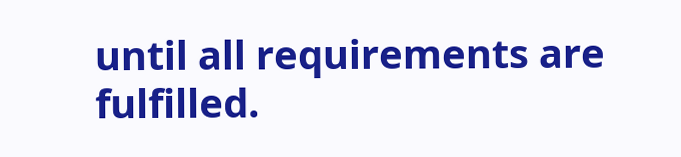until all requirements are fulfilled.